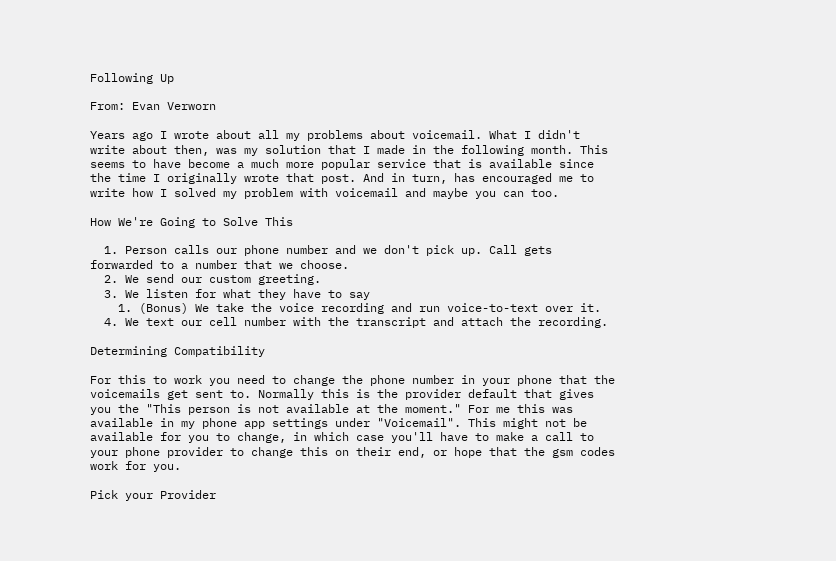Following Up

From: Evan Verworn

Years ago I wrote about all my problems about voicemail. What I didn't write about then, was my solution that I made in the following month. This seems to have become a much more popular service that is available since the time I originally wrote that post. And in turn, has encouraged me to write how I solved my problem with voicemail and maybe you can too.

How We're Going to Solve This

  1. Person calls our phone number and we don't pick up. Call gets forwarded to a number that we choose.
  2. We send our custom greeting.
  3. We listen for what they have to say
    1. (Bonus) We take the voice recording and run voice-to-text over it.
  4. We text our cell number with the transcript and attach the recording.

Determining Compatibility

For this to work you need to change the phone number in your phone that the voicemails get sent to. Normally this is the provider default that gives you the "This person is not available at the moment." For me this was available in my phone app settings under "Voicemail". This might not be available for you to change, in which case you'll have to make a call to your phone provider to change this on their end, or hope that the gsm codes work for you.

Pick your Provider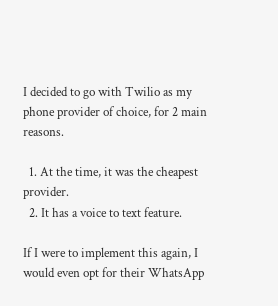I decided to go with Twilio as my phone provider of choice, for 2 main reasons.

  1. At the time, it was the cheapest provider.
  2. It has a voice to text feature.

If I were to implement this again, I would even opt for their WhatsApp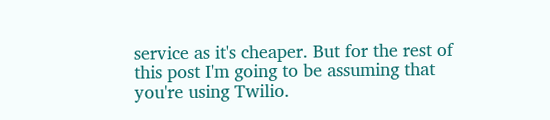service as it's cheaper. But for the rest of this post I'm going to be assuming that you're using Twilio.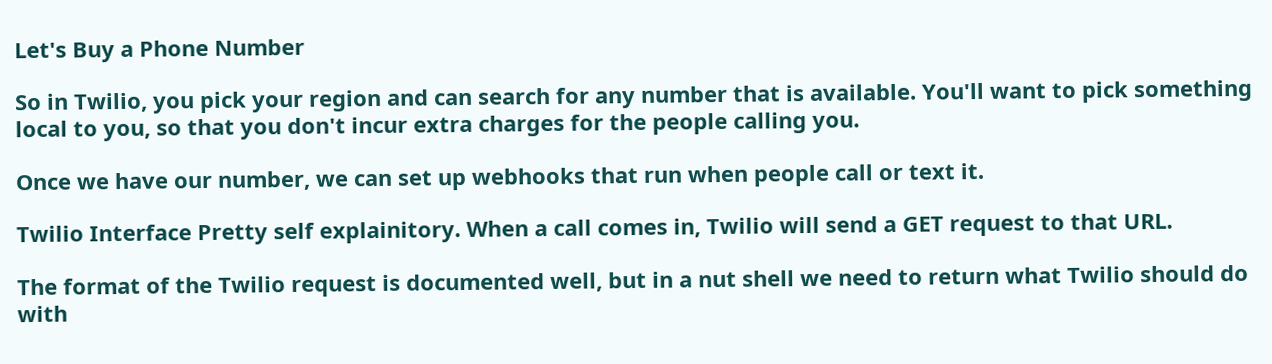Let's Buy a Phone Number

So in Twilio, you pick your region and can search for any number that is available. You'll want to pick something local to you, so that you don't incur extra charges for the people calling you.

Once we have our number, we can set up webhooks that run when people call or text it.

Twilio Interface Pretty self explainitory. When a call comes in, Twilio will send a GET request to that URL.

The format of the Twilio request is documented well, but in a nut shell we need to return what Twilio should do with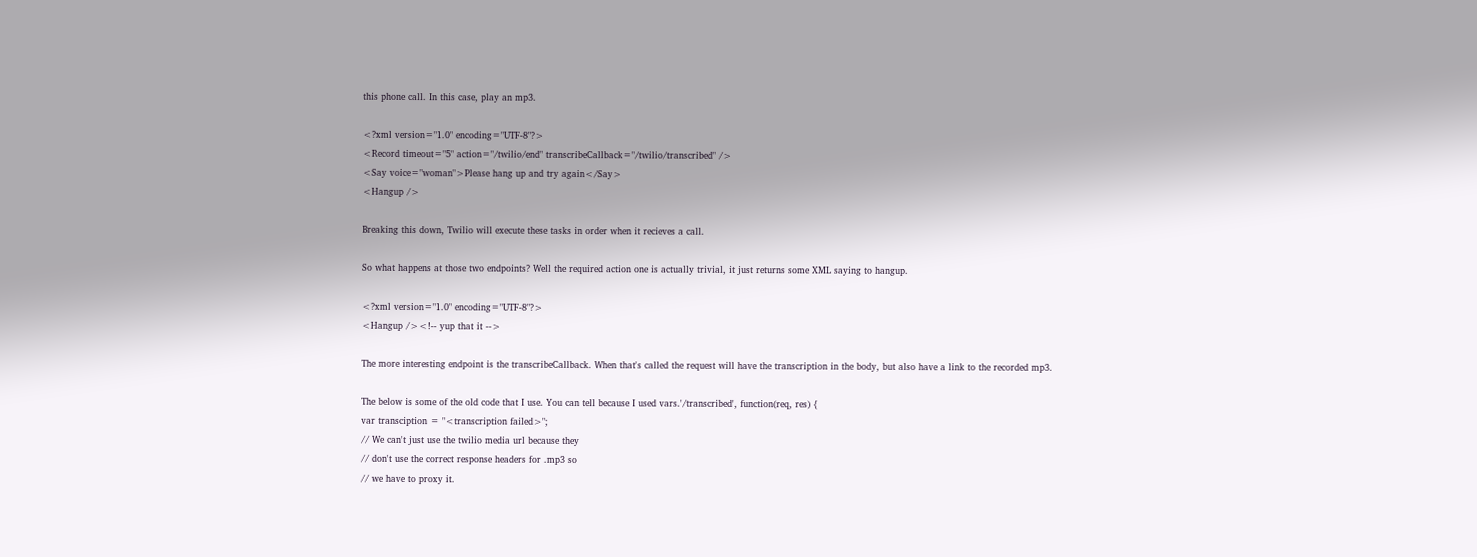this phone call. In this case, play an mp3.

<?xml version="1.0" encoding="UTF-8"?>
<Record timeout="5" action="/twilio/end" transcribeCallback="/twilio/transcribed" />
<Say voice="woman">Please hang up and try again</Say>
<Hangup />

Breaking this down, Twilio will execute these tasks in order when it recieves a call.

So what happens at those two endpoints? Well the required action one is actually trivial, it just returns some XML saying to hangup.

<?xml version="1.0" encoding="UTF-8"?>
<Hangup /><!-- yup that it -->

The more interesting endpoint is the transcribeCallback. When that's called the request will have the transcription in the body, but also have a link to the recorded mp3.

The below is some of the old code that I use. You can tell because I used vars.'/transcribed', function(req, res) {
var transciption = "<transcription failed>";
// We can't just use the twilio media url because they
// don't use the correct response headers for .mp3 so
// we have to proxy it.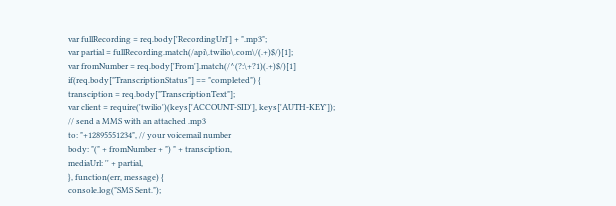var fullRecording = req.body['RecordingUrl'] + ".mp3";
var partial = fullRecording.match(/api\.twilio\.com\/(.+)$/)[1];
var fromNumber = req.body['From'].match(/^(?:\+?1)(.+)$/)[1]
if(req.body["TranscriptionStatus"] == "completed") {
transciption = req.body["TranscriptionText"];
var client = require('twilio')(keys['ACCOUNT-SID'], keys['AUTH-KEY']);
// send a MMS with an attached .mp3
to: "+12895551234", // your voicemail number
body: "(" + fromNumber + ") " + transciption,
mediaUrl: '' + partial,
}, function(err, message) {
console.log("SMS Sent.");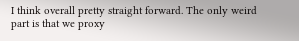I think overall pretty straight forward. The only weird part is that we proxy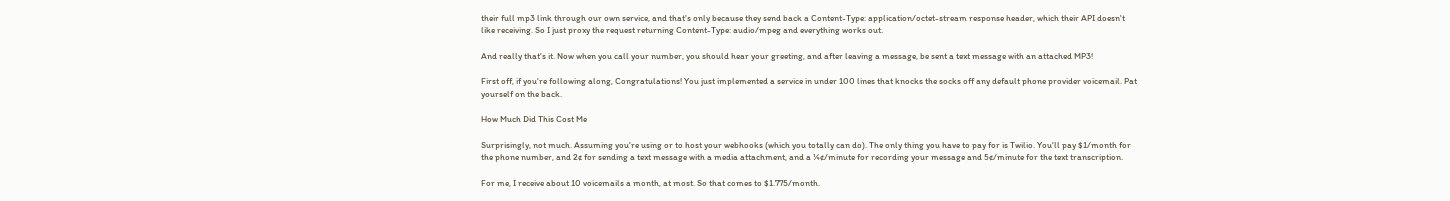their full mp3 link through our own service, and that's only because they send back a Content-Type: application/octet-stream response header, which their API doesn't like receiving. So I just proxy the request returning Content-Type: audio/mpeg and everything works out.

And really that's it. Now when you call your number, you should hear your greeting, and after leaving a message, be sent a text message with an attached MP3!

First off, if you're following along, Congratulations! You just implemented a service in under 100 lines that knocks the socks off any default phone provider voicemail. Pat yourself on the back.

How Much Did This Cost Me

Surprisingly, not much. Assuming you're using or to host your webhooks (which you totally can do). The only thing you have to pay for is Twilio. You'll pay $1/month for the phone number, and 2¢ for sending a text message with a media attachment, and a ¼¢/minute for recording your message and 5¢/minute for the text transcription.

For me, I receive about 10 voicemails a month, at most. So that comes to $1.775/month.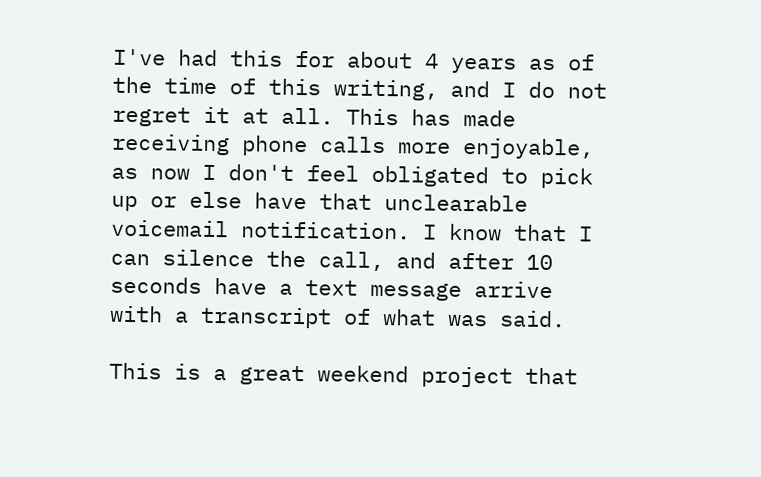I've had this for about 4 years as of the time of this writing, and I do not regret it at all. This has made receiving phone calls more enjoyable, as now I don't feel obligated to pick up or else have that unclearable voicemail notification. I know that I can silence the call, and after 10 seconds have a text message arrive with a transcript of what was said.

This is a great weekend project that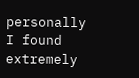personally I found extremely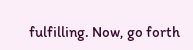fulfilling. Now, go forth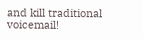and kill traditional voicemail!